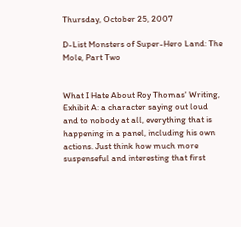Thursday, October 25, 2007

D-List Monsters of Super-Hero Land: The Mole, Part Two


What I Hate About Roy Thomas' Writing, Exhibit A: a character saying out loud and to nobody at all, everything that is happening in a panel, including his own actions. Just think how much more suspenseful and interesting that first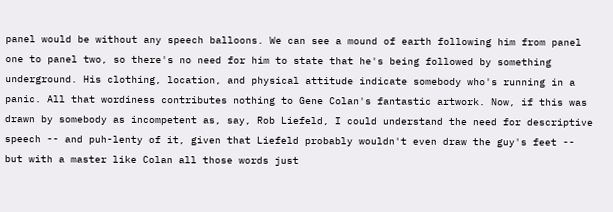panel would be without any speech balloons. We can see a mound of earth following him from panel one to panel two, so there's no need for him to state that he's being followed by something underground. His clothing, location, and physical attitude indicate somebody who's running in a panic. All that wordiness contributes nothing to Gene Colan's fantastic artwork. Now, if this was drawn by somebody as incompetent as, say, Rob Liefeld, I could understand the need for descriptive speech -- and puh-lenty of it, given that Liefeld probably wouldn't even draw the guy's feet -- but with a master like Colan all those words just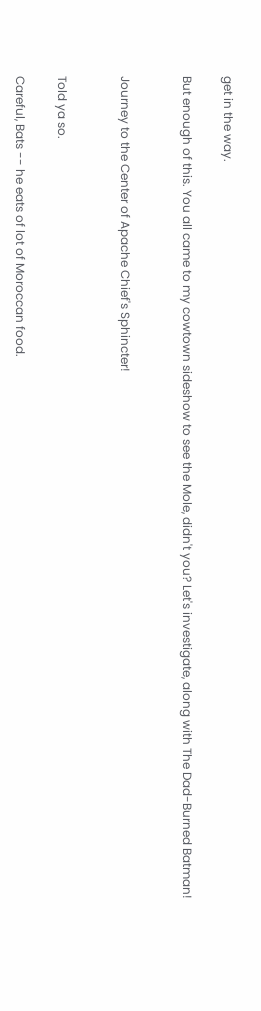get in the way.

But enough of this. You all came to my cowtown sideshow to see the Mole, didn't you? Let's investigate, along with The Dad-Burned Batman!


Journey to the Center of Apache Chief's Sphincter!


Told ya so.

Careful, Bats -- he eats of lot of Moroccan food.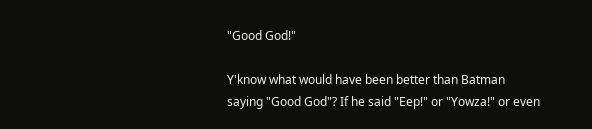"Good God!"

Y'know what would have been better than Batman saying "Good God"? If he said "Eep!" or "Yowza!" or even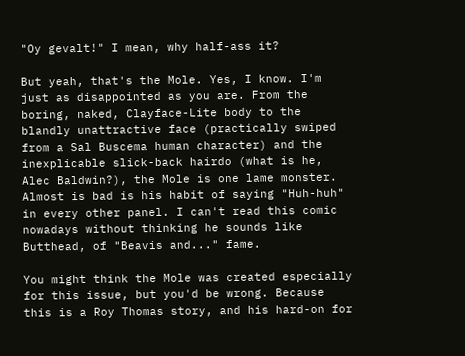"Oy gevalt!" I mean, why half-ass it?

But yeah, that's the Mole. Yes, I know. I'm just as disappointed as you are. From the boring, naked, Clayface-Lite body to the blandly unattractive face (practically swiped from a Sal Buscema human character) and the inexplicable slick-back hairdo (what is he, Alec Baldwin?), the Mole is one lame monster. Almost is bad is his habit of saying "Huh-huh" in every other panel. I can't read this comic nowadays without thinking he sounds like Butthead, of "Beavis and..." fame.

You might think the Mole was created especially for this issue, but you'd be wrong. Because this is a Roy Thomas story, and his hard-on for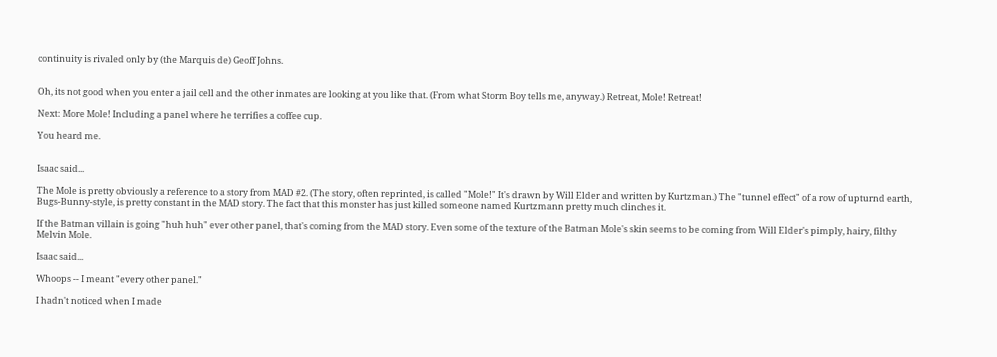continuity is rivaled only by (the Marquis de) Geoff Johns.


Oh, its not good when you enter a jail cell and the other inmates are looking at you like that. (From what Storm Boy tells me, anyway.) Retreat, Mole! Retreat!

Next: More Mole! Including a panel where he terrifies a coffee cup.

You heard me.


Isaac said...

The Mole is pretty obviously a reference to a story from MAD #2. (The story, often reprinted, is called "Mole!" It's drawn by Will Elder and written by Kurtzman.) The "tunnel effect" of a row of upturnd earth, Bugs-Bunny-style, is pretty constant in the MAD story. The fact that this monster has just killed someone named Kurtzmann pretty much clinches it.

If the Batman villain is going "huh huh" ever other panel, that's coming from the MAD story. Even some of the texture of the Batman Mole's skin seems to be coming from Will Elder's pimply, hairy, filthy Melvin Mole.

Isaac said...

Whoops -- I meant "every other panel."

I hadn't noticed when I made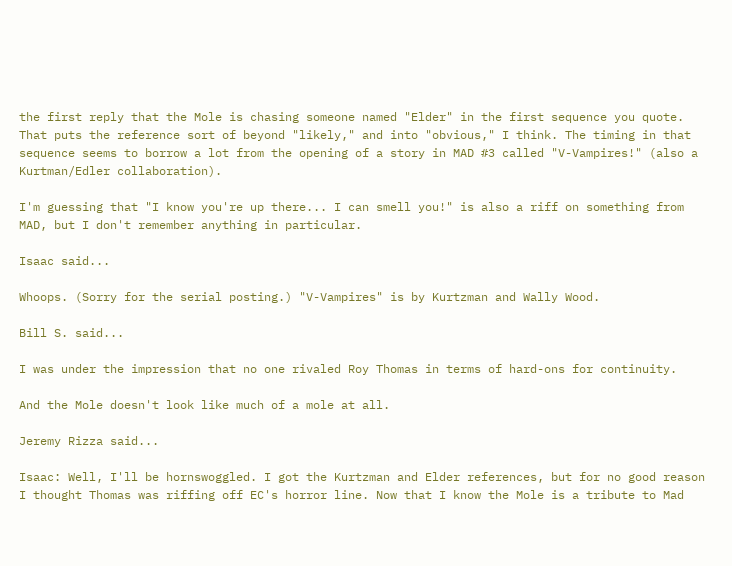the first reply that the Mole is chasing someone named "Elder" in the first sequence you quote. That puts the reference sort of beyond "likely," and into "obvious," I think. The timing in that sequence seems to borrow a lot from the opening of a story in MAD #3 called "V-Vampires!" (also a Kurtman/Edler collaboration).

I'm guessing that "I know you're up there... I can smell you!" is also a riff on something from MAD, but I don't remember anything in particular.

Isaac said...

Whoops. (Sorry for the serial posting.) "V-Vampires" is by Kurtzman and Wally Wood.

Bill S. said...

I was under the impression that no one rivaled Roy Thomas in terms of hard-ons for continuity.

And the Mole doesn't look like much of a mole at all.

Jeremy Rizza said...

Isaac: Well, I'll be hornswoggled. I got the Kurtzman and Elder references, but for no good reason I thought Thomas was riffing off EC's horror line. Now that I know the Mole is a tribute to Mad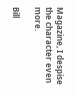Magazine, I despise the character even more.

Bill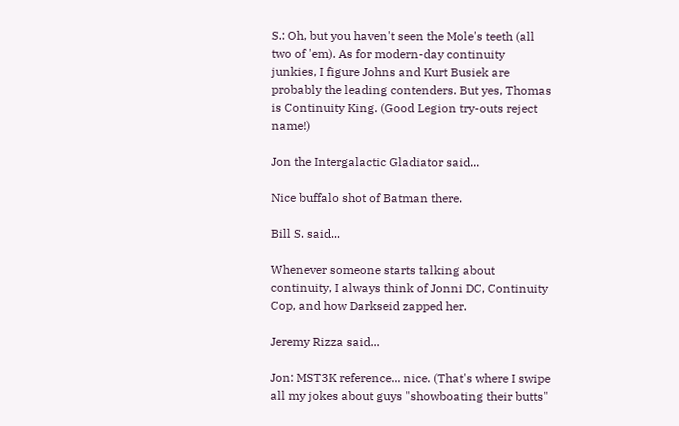S.: Oh, but you haven't seen the Mole's teeth (all two of 'em). As for modern-day continuity junkies, I figure Johns and Kurt Busiek are probably the leading contenders. But yes, Thomas is Continuity King. (Good Legion try-outs reject name!)

Jon the Intergalactic Gladiator said...

Nice buffalo shot of Batman there.

Bill S. said...

Whenever someone starts talking about continuity, I always think of Jonni DC, Continuity Cop, and how Darkseid zapped her.

Jeremy Rizza said...

Jon: MST3K reference... nice. (That's where I swipe all my jokes about guys "showboating their butts"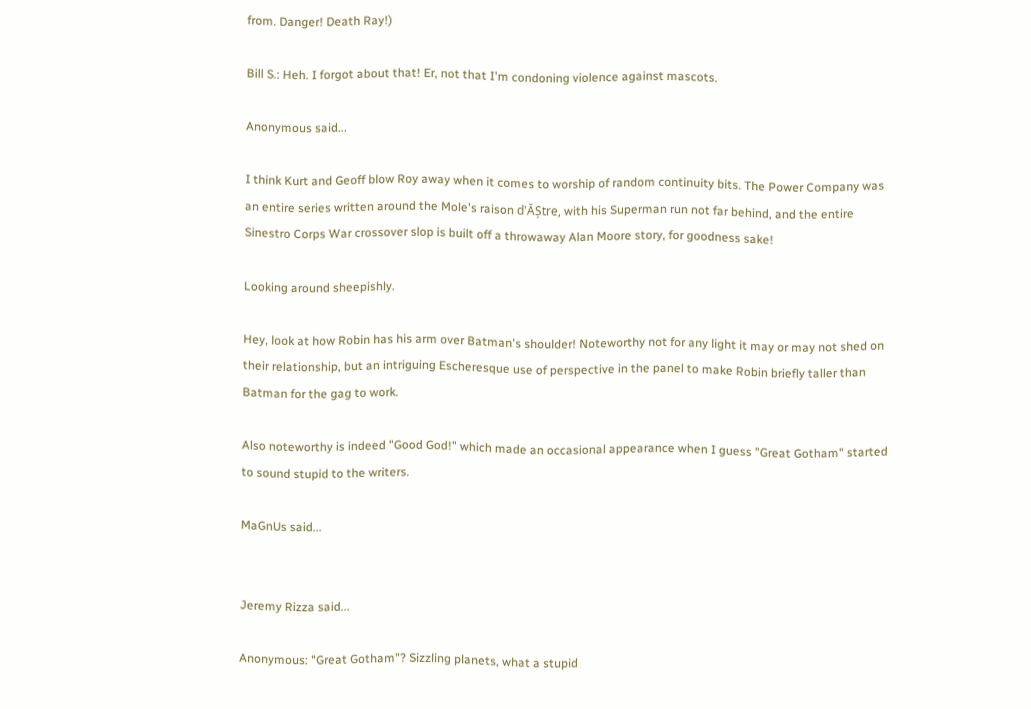from. Danger! Death Ray!)

Bill S.: Heh. I forgot about that! Er, not that I'm condoning violence against mascots.

Anonymous said...

I think Kurt and Geoff blow Roy away when it comes to worship of random continuity bits. The Power Company was an entire series written around the Mole's raison d'ĂȘtre, with his Superman run not far behind, and the entire Sinestro Corps War crossover slop is built off a throwaway Alan Moore story, for goodness sake!

Looking around sheepishly.

Hey, look at how Robin has his arm over Batman's shoulder! Noteworthy not for any light it may or may not shed on their relationship, but an intriguing Escheresque use of perspective in the panel to make Robin briefly taller than Batman for the gag to work.

Also noteworthy is indeed "Good God!" which made an occasional appearance when I guess "Great Gotham" started to sound stupid to the writers.

MaGnUs said...


Jeremy Rizza said...

Anonymous: "Great Gotham"? Sizzling planets, what a stupid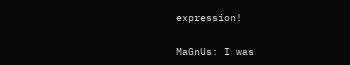expression!

MaGnUs: I was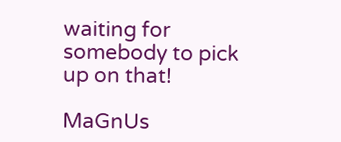waiting for somebody to pick up on that!

MaGnUs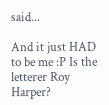said...

And it just HAD to be me :P Is the letterer Roy Harper?